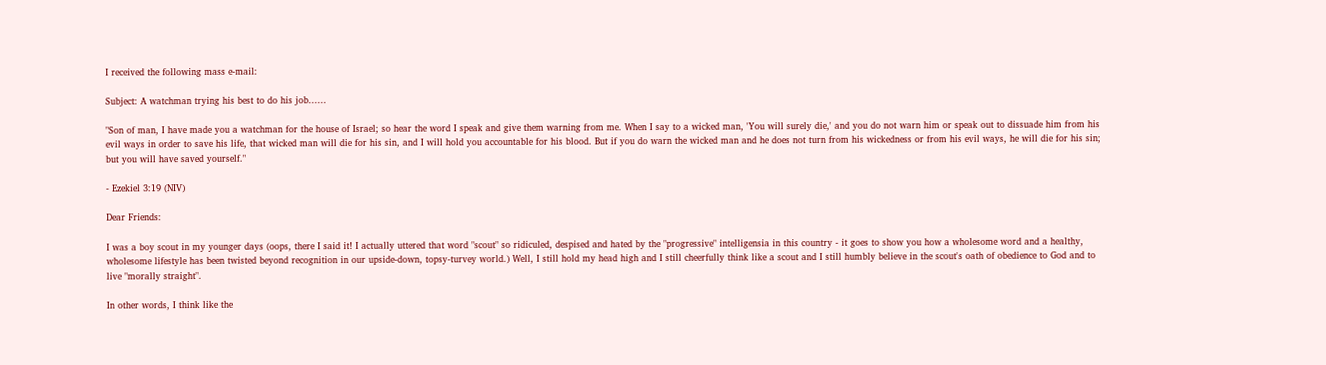I received the following mass e-mail:

Subject: A watchman trying his best to do his job......

"Son of man, I have made you a watchman for the house of Israel; so hear the word I speak and give them warning from me. When I say to a wicked man, 'You will surely die,' and you do not warn him or speak out to dissuade him from his evil ways in order to save his life, that wicked man will die for his sin, and I will hold you accountable for his blood. But if you do warn the wicked man and he does not turn from his wickedness or from his evil ways, he will die for his sin; but you will have saved yourself."

- Ezekiel 3:19 (NIV)

Dear Friends:

I was a boy scout in my younger days (oops, there I said it! I actually uttered that word "scout" so ridiculed, despised and hated by the "progressive" intelligensia in this country - it goes to show you how a wholesome word and a healthy, wholesome lifestyle has been twisted beyond recognition in our upside-down, topsy-turvey world.) Well, I still hold my head high and I still cheerfully think like a scout and I still humbly believe in the scout's oath of obedience to God and to live "morally straight".

In other words, I think like the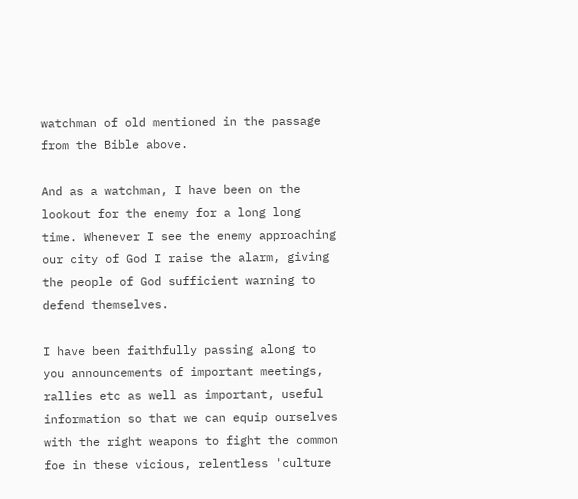watchman of old mentioned in the passage from the Bible above.

And as a watchman, I have been on the lookout for the enemy for a long long time. Whenever I see the enemy approaching our city of God I raise the alarm, giving the people of God sufficient warning to defend themselves.

I have been faithfully passing along to you announcements of important meetings, rallies etc as well as important, useful information so that we can equip ourselves with the right weapons to fight the common foe in these vicious, relentless 'culture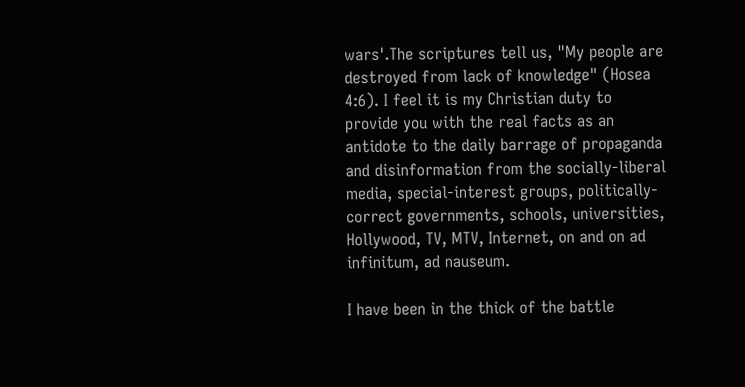wars'.The scriptures tell us, "My people are destroyed from lack of knowledge" (Hosea 4:6). I feel it is my Christian duty to provide you with the real facts as an antidote to the daily barrage of propaganda and disinformation from the socially-liberal media, special-interest groups, politically-correct governments, schools, universities, Hollywood, TV, MTV, Internet, on and on ad infinitum, ad nauseum.

I have been in the thick of the battle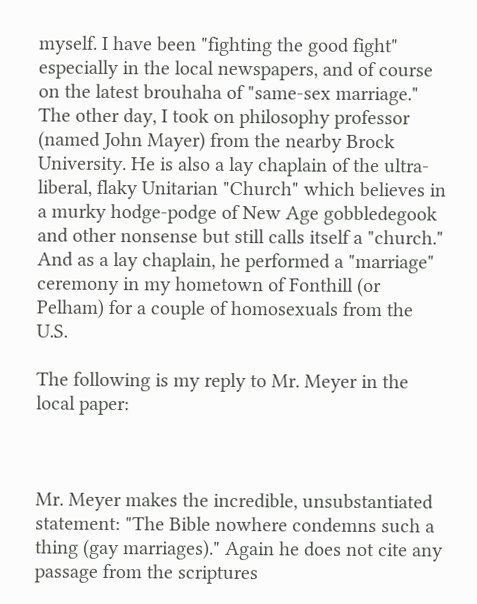myself. I have been "fighting the good fight" especially in the local newspapers, and of course on the latest brouhaha of "same-sex marriage." The other day, I took on philosophy professor (named John Mayer) from the nearby Brock University. He is also a lay chaplain of the ultra-liberal, flaky Unitarian "Church" which believes in a murky hodge-podge of New Age gobbledegook and other nonsense but still calls itself a "church." And as a lay chaplain, he performed a "marriage" ceremony in my hometown of Fonthill (or Pelham) for a couple of homosexuals from the U.S.

The following is my reply to Mr. Meyer in the local paper:



Mr. Meyer makes the incredible, unsubstantiated statement: "The Bible nowhere condemns such a thing (gay marriages)." Again he does not cite any passage from the scriptures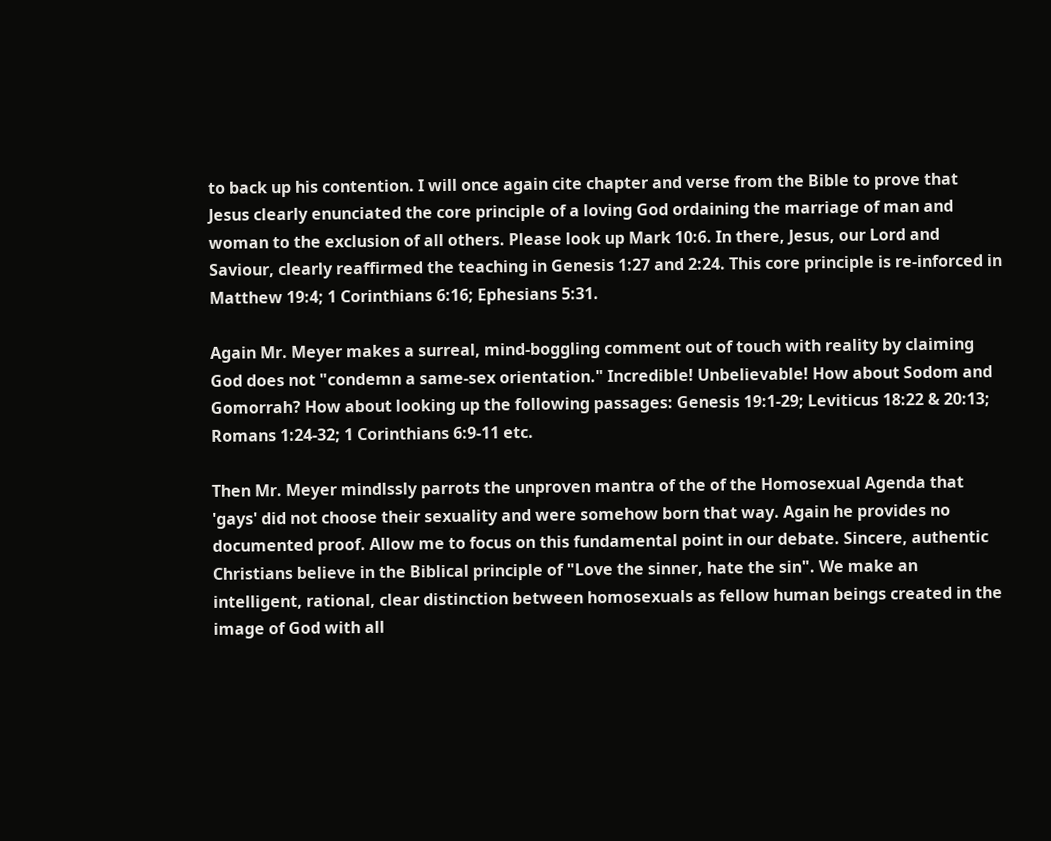to back up his contention. I will once again cite chapter and verse from the Bible to prove that Jesus clearly enunciated the core principle of a loving God ordaining the marriage of man and woman to the exclusion of all others. Please look up Mark 10:6. In there, Jesus, our Lord and Saviour, clearly reaffirmed the teaching in Genesis 1:27 and 2:24. This core principle is re-inforced in Matthew 19:4; 1 Corinthians 6:16; Ephesians 5:31.

Again Mr. Meyer makes a surreal, mind-boggling comment out of touch with reality by claiming God does not "condemn a same-sex orientation." Incredible! Unbelievable! How about Sodom and Gomorrah? How about looking up the following passages: Genesis 19:1-29; Leviticus 18:22 & 20:13; Romans 1:24-32; 1 Corinthians 6:9-11 etc.

Then Mr. Meyer mindlssly parrots the unproven mantra of the of the Homosexual Agenda that 'gays' did not choose their sexuality and were somehow born that way. Again he provides no documented proof. Allow me to focus on this fundamental point in our debate. Sincere, authentic Christians believe in the Biblical principle of "Love the sinner, hate the sin". We make an intelligent, rational, clear distinction between homosexuals as fellow human beings created in the image of God with all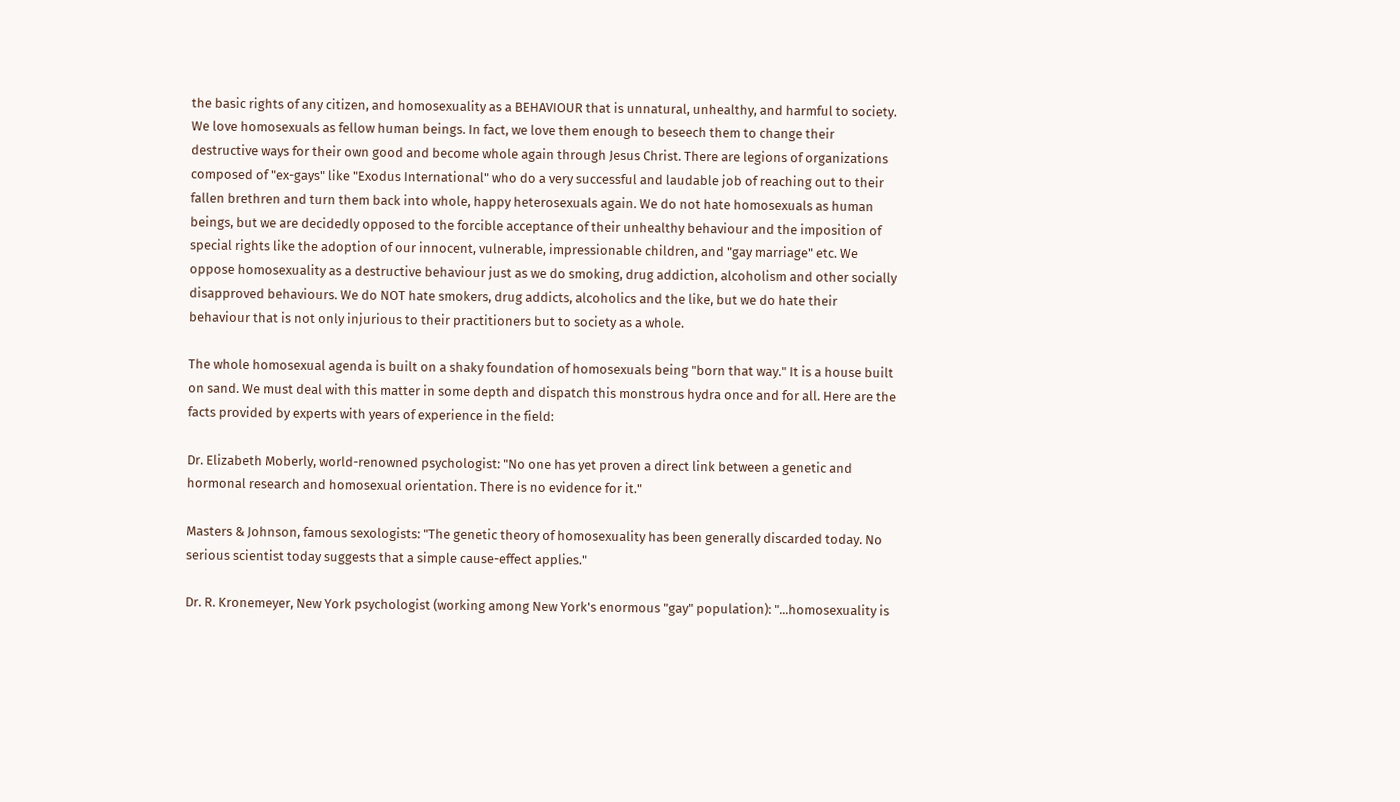the basic rights of any citizen, and homosexuality as a BEHAVIOUR that is unnatural, unhealthy, and harmful to society. We love homosexuals as fellow human beings. In fact, we love them enough to beseech them to change their destructive ways for their own good and become whole again through Jesus Christ. There are legions of organizations composed of "ex-gays" like "Exodus International" who do a very successful and laudable job of reaching out to their fallen brethren and turn them back into whole, happy heterosexuals again. We do not hate homosexuals as human beings, but we are decidedly opposed to the forcible acceptance of their unhealthy behaviour and the imposition of special rights like the adoption of our innocent, vulnerable, impressionable children, and "gay marriage" etc. We oppose homosexuality as a destructive behaviour just as we do smoking, drug addiction, alcoholism and other socially disapproved behaviours. We do NOT hate smokers, drug addicts, alcoholics and the like, but we do hate their behaviour that is not only injurious to their practitioners but to society as a whole.

The whole homosexual agenda is built on a shaky foundation of homosexuals being "born that way." It is a house built on sand. We must deal with this matter in some depth and dispatch this monstrous hydra once and for all. Here are the facts provided by experts with years of experience in the field:

Dr. Elizabeth Moberly, world-renowned psychologist: "No one has yet proven a direct link between a genetic and hormonal research and homosexual orientation. There is no evidence for it."

Masters & Johnson, famous sexologists: "The genetic theory of homosexuality has been generally discarded today. No serious scientist today suggests that a simple cause-effect applies."

Dr. R. Kronemeyer, New York psychologist (working among New York's enormous "gay" population): "...homosexuality is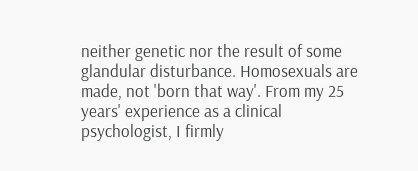neither genetic nor the result of some glandular disturbance. Homosexuals are made, not 'born that way'. From my 25 years' experience as a clinical psychologist, I firmly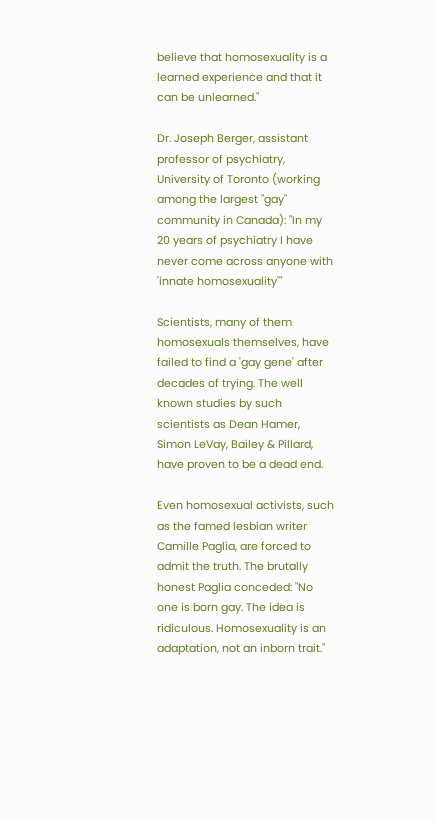believe that homosexuality is a learned experience and that it can be unlearned."

Dr. Joseph Berger, assistant professor of psychiatry, University of Toronto (working among the largest "gay" community in Canada): "In my 20 years of psychiatry I have never come across anyone with 'innate homosexuality'"

Scientists, many of them homosexuals themselves, have failed to find a 'gay gene' after decades of trying. The well known studies by such scientists as Dean Hamer, Simon LeVay, Bailey & Pillard, have proven to be a dead end.

Even homosexual activists, such as the famed lesbian writer Camille Paglia, are forced to admit the truth. The brutally honest Paglia conceded: "No one is born gay. The idea is ridiculous. Homosexuality is an adaptation, not an inborn trait."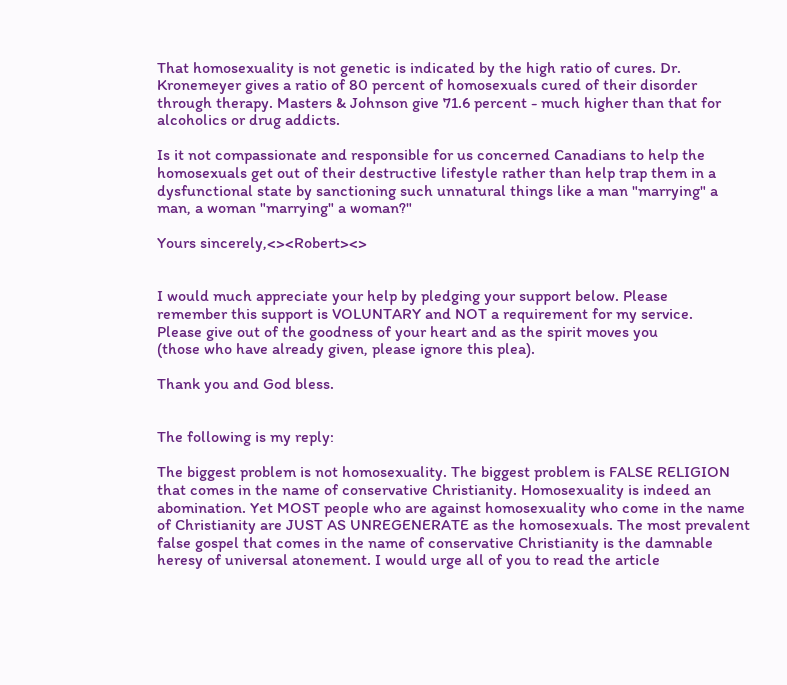That homosexuality is not genetic is indicated by the high ratio of cures. Dr. Kronemeyer gives a ratio of 80 percent of homosexuals cured of their disorder through therapy. Masters & Johnson give 71.6 percent - much higher than that for alcoholics or drug addicts.

Is it not compassionate and responsible for us concerned Canadians to help the homosexuals get out of their destructive lifestyle rather than help trap them in a dysfunctional state by sanctioning such unnatural things like a man "marrying" a man, a woman "marrying" a woman?"

Yours sincerely,<><Robert><>


I would much appreciate your help by pledging your support below. Please
remember this support is VOLUNTARY and NOT a requirement for my service.
Please give out of the goodness of your heart and as the spirit moves you
(those who have already given, please ignore this plea).

Thank you and God bless.


The following is my reply:

The biggest problem is not homosexuality. The biggest problem is FALSE RELIGION that comes in the name of conservative Christianity. Homosexuality is indeed an abomination. Yet MOST people who are against homosexuality who come in the name of Christianity are JUST AS UNREGENERATE as the homosexuals. The most prevalent false gospel that comes in the name of conservative Christianity is the damnable heresy of universal atonement. I would urge all of you to read the article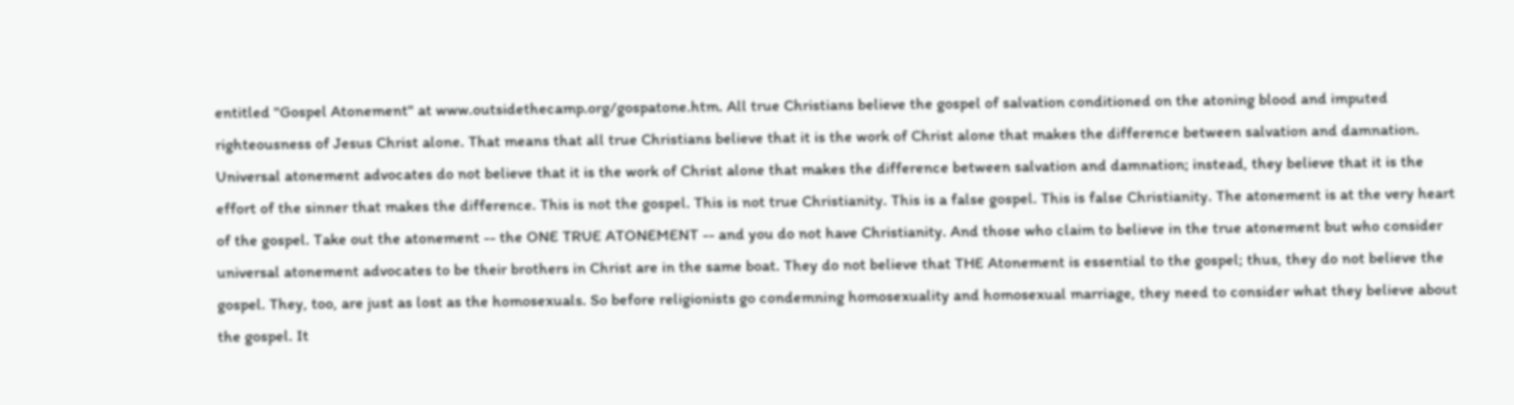entitled "Gospel Atonement" at www.outsidethecamp.org/gospatone.htm. All true Christians believe the gospel of salvation conditioned on the atoning blood and imputed righteousness of Jesus Christ alone. That means that all true Christians believe that it is the work of Christ alone that makes the difference between salvation and damnation. Universal atonement advocates do not believe that it is the work of Christ alone that makes the difference between salvation and damnation; instead, they believe that it is the effort of the sinner that makes the difference. This is not the gospel. This is not true Christianity. This is a false gospel. This is false Christianity. The atonement is at the very heart of the gospel. Take out the atonement -- the ONE TRUE ATONEMENT -- and you do not have Christianity. And those who claim to believe in the true atonement but who consider universal atonement advocates to be their brothers in Christ are in the same boat. They do not believe that THE Atonement is essential to the gospel; thus, they do not believe the gospel. They, too, are just as lost as the homosexuals. So before religionists go condemning homosexuality and homosexual marriage, they need to consider what they believe about the gospel. It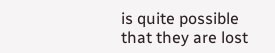is quite possible that they are lost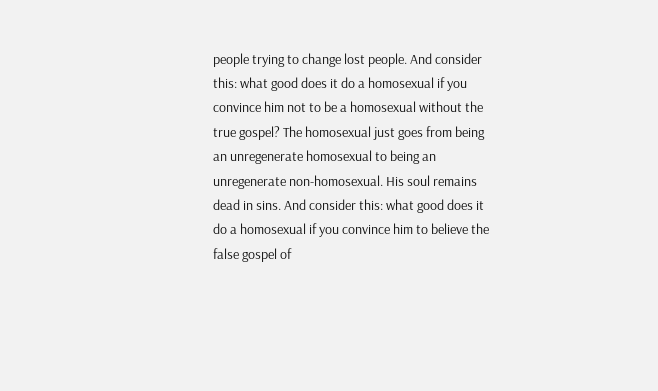people trying to change lost people. And consider this: what good does it do a homosexual if you convince him not to be a homosexual without the true gospel? The homosexual just goes from being an unregenerate homosexual to being an unregenerate non-homosexual. His soul remains dead in sins. And consider this: what good does it do a homosexual if you convince him to believe the false gospel of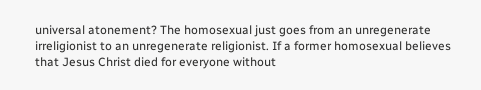universal atonement? The homosexual just goes from an unregenerate irreligionist to an unregenerate religionist. If a former homosexual believes that Jesus Christ died for everyone without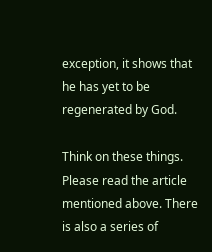exception, it shows that he has yet to be regenerated by God.

Think on these things. Please read the article mentioned above. There is also a series of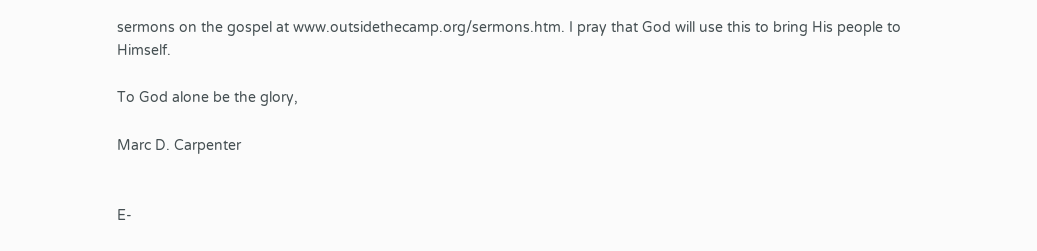sermons on the gospel at www.outsidethecamp.org/sermons.htm. I pray that God will use this to bring His people to Himself.

To God alone be the glory,

Marc D. Carpenter


E-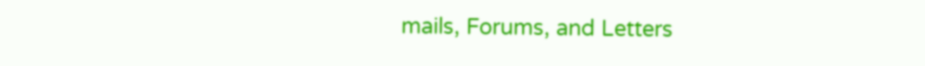mails, Forums, and Letters